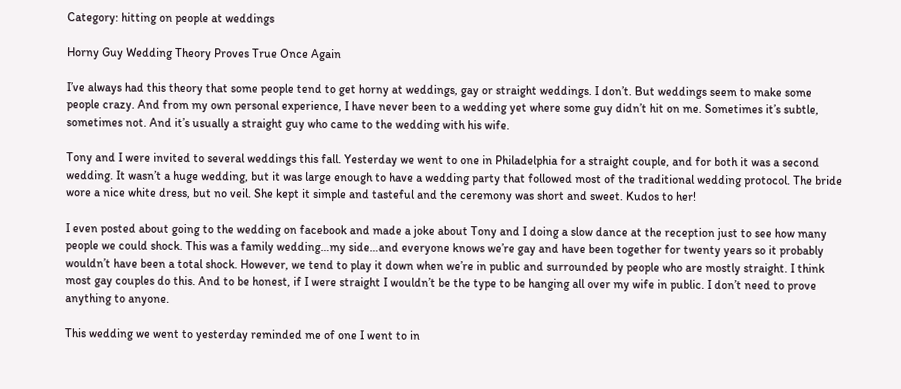Category: hitting on people at weddings

Horny Guy Wedding Theory Proves True Once Again

I’ve always had this theory that some people tend to get horny at weddings, gay or straight weddings. I don’t. But weddings seem to make some people crazy. And from my own personal experience, I have never been to a wedding yet where some guy didn’t hit on me. Sometimes it’s subtle, sometimes not. And it’s usually a straight guy who came to the wedding with his wife.

Tony and I were invited to several weddings this fall. Yesterday we went to one in Philadelphia for a straight couple, and for both it was a second wedding. It wasn’t a huge wedding, but it was large enough to have a wedding party that followed most of the traditional wedding protocol. The bride wore a nice white dress, but no veil. She kept it simple and tasteful and the ceremony was short and sweet. Kudos to her!

I even posted about going to the wedding on facebook and made a joke about Tony and I doing a slow dance at the reception just to see how many people we could shock. This was a family wedding…my side…and everyone knows we’re gay and have been together for twenty years so it probably wouldn’t have been a total shock. However, we tend to play it down when we’re in public and surrounded by people who are mostly straight. I think most gay couples do this. And to be honest, if I were straight I wouldn’t be the type to be hanging all over my wife in public. I don’t need to prove anything to anyone.

This wedding we went to yesterday reminded me of one I went to in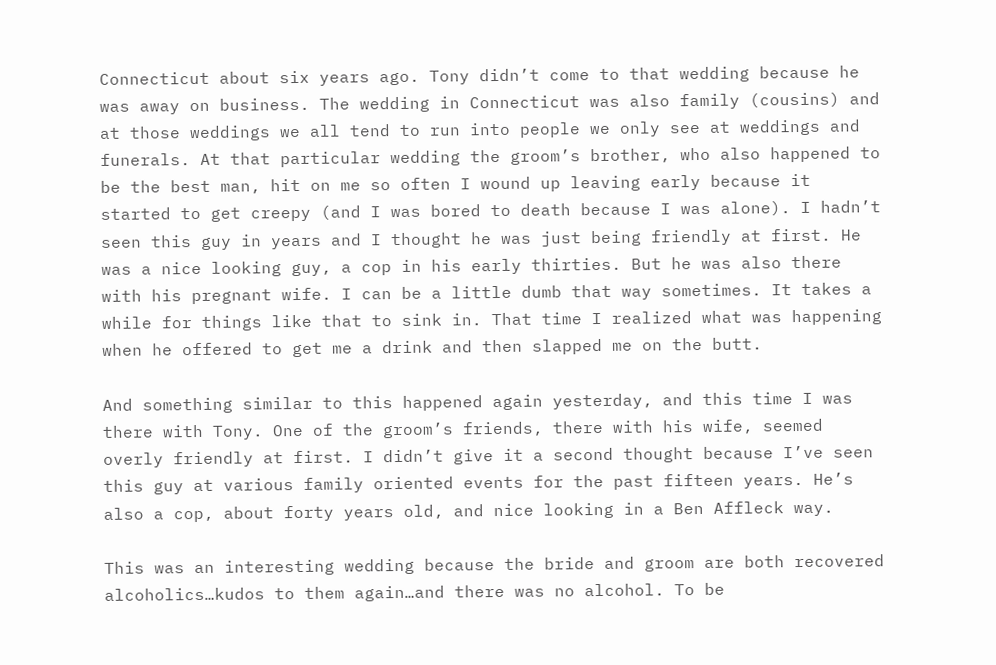Connecticut about six years ago. Tony didn’t come to that wedding because he was away on business. The wedding in Connecticut was also family (cousins) and at those weddings we all tend to run into people we only see at weddings and funerals. At that particular wedding the groom’s brother, who also happened to be the best man, hit on me so often I wound up leaving early because it started to get creepy (and I was bored to death because I was alone). I hadn’t seen this guy in years and I thought he was just being friendly at first. He was a nice looking guy, a cop in his early thirties. But he was also there with his pregnant wife. I can be a little dumb that way sometimes. It takes a while for things like that to sink in. That time I realized what was happening when he offered to get me a drink and then slapped me on the butt.

And something similar to this happened again yesterday, and this time I was there with Tony. One of the groom’s friends, there with his wife, seemed overly friendly at first. I didn’t give it a second thought because I’ve seen this guy at various family oriented events for the past fifteen years. He’s also a cop, about forty years old, and nice looking in a Ben Affleck way.

This was an interesting wedding because the bride and groom are both recovered alcoholics…kudos to them again…and there was no alcohol. To be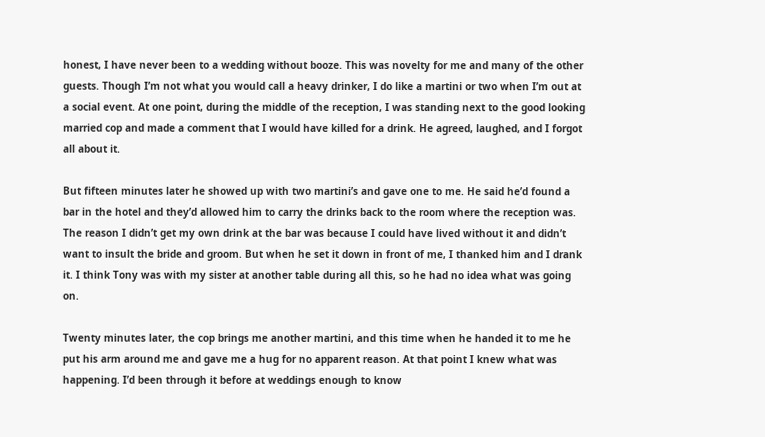honest, I have never been to a wedding without booze. This was novelty for me and many of the other guests. Though I’m not what you would call a heavy drinker, I do like a martini or two when I’m out at a social event. At one point, during the middle of the reception, I was standing next to the good looking married cop and made a comment that I would have killed for a drink. He agreed, laughed, and I forgot all about it.

But fifteen minutes later he showed up with two martini’s and gave one to me. He said he’d found a bar in the hotel and they’d allowed him to carry the drinks back to the room where the reception was. The reason I didn’t get my own drink at the bar was because I could have lived without it and didn’t want to insult the bride and groom. But when he set it down in front of me, I thanked him and I drank it. I think Tony was with my sister at another table during all this, so he had no idea what was going on.

Twenty minutes later, the cop brings me another martini, and this time when he handed it to me he put his arm around me and gave me a hug for no apparent reason. At that point I knew what was happening. I’d been through it before at weddings enough to know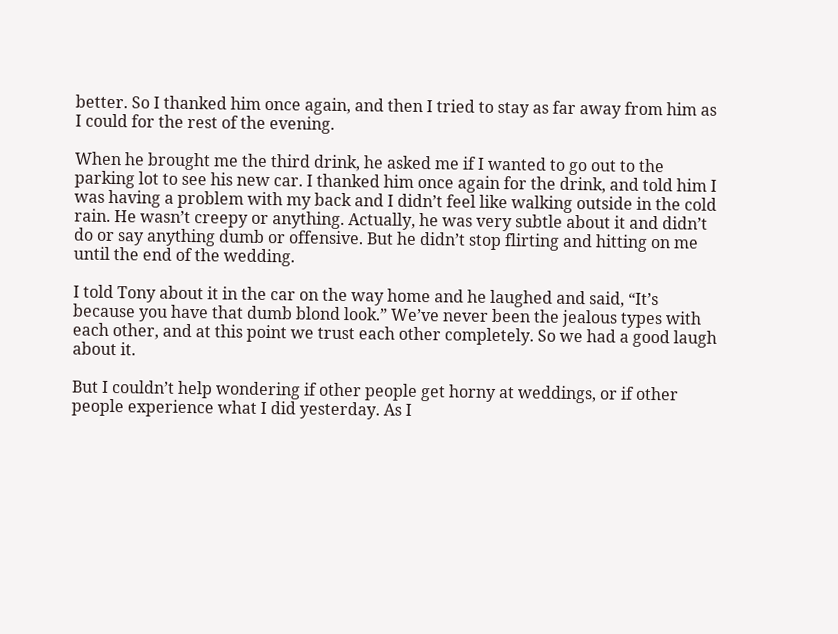better. So I thanked him once again, and then I tried to stay as far away from him as I could for the rest of the evening.

When he brought me the third drink, he asked me if I wanted to go out to the parking lot to see his new car. I thanked him once again for the drink, and told him I was having a problem with my back and I didn’t feel like walking outside in the cold rain. He wasn’t creepy or anything. Actually, he was very subtle about it and didn’t do or say anything dumb or offensive. But he didn’t stop flirting and hitting on me until the end of the wedding.

I told Tony about it in the car on the way home and he laughed and said, “It’s because you have that dumb blond look.” We’ve never been the jealous types with each other, and at this point we trust each other completely. So we had a good laugh about it.

But I couldn’t help wondering if other people get horny at weddings, or if other people experience what I did yesterday. As I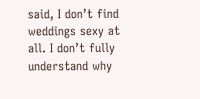said, I don’t find weddings sexy at all. I don’t fully understand why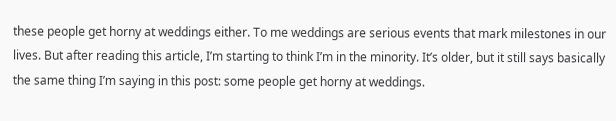these people get horny at weddings either. To me weddings are serious events that mark milestones in our lives. But after reading this article, I’m starting to think I’m in the minority. It’s older, but it still says basically the same thing I’m saying in this post: some people get horny at weddings.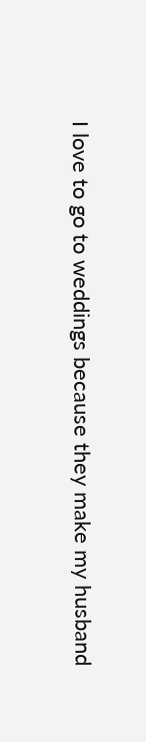I love to go to weddings because they make my husband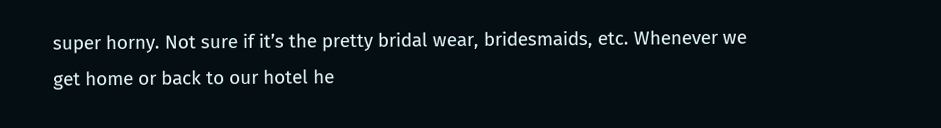super horny. Not sure if it’s the pretty bridal wear, bridesmaids, etc. Whenever we get home or back to our hotel he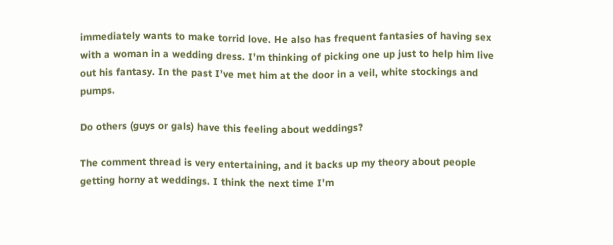immediately wants to make torrid love. He also has frequent fantasies of having sex with a woman in a wedding dress. I’m thinking of picking one up just to help him live out his fantasy. In the past I’ve met him at the door in a veil, white stockings and pumps.

Do others (guys or gals) have this feeling about weddings?

The comment thread is very entertaining, and it backs up my theory about people getting horny at weddings. I think the next time I’m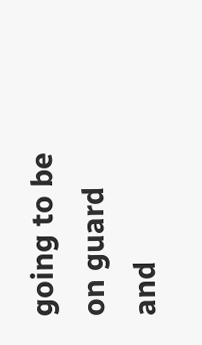going to be on guard and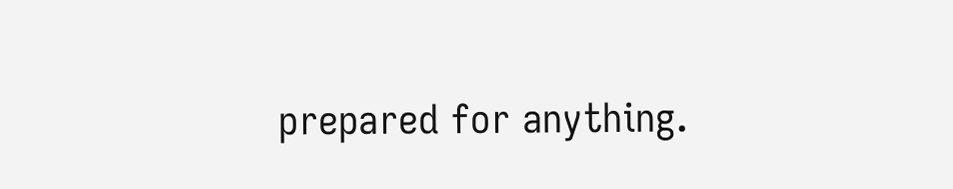prepared for anything.